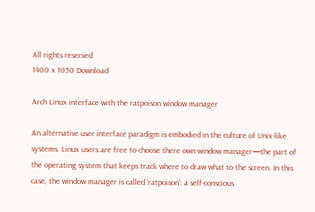All rights reserved
1400 x 1050 Download

Arch Linux interface with the ratpoison window manager

An alternative user interface paradigm is embodied in the culture of Unix-like systems. Linux users are free to choose there own window manager—the part of the operating system that keeps track where to draw what to the screen. In this case, the window manager is called ‘ratpoison’: a self-conscious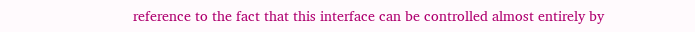reference to the fact that this interface can be controlled almost entirely by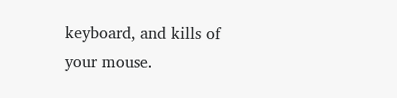keyboard, and kills of your mouse.